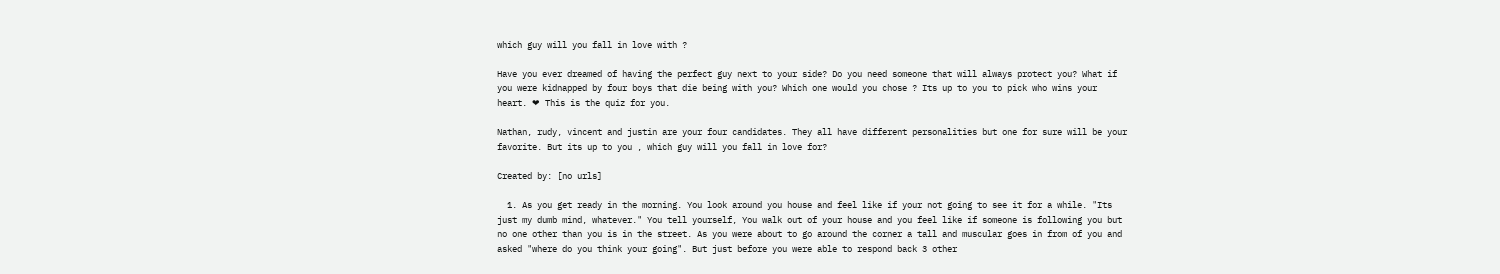which guy will you fall in love with ?

Have you ever dreamed of having the perfect guy next to your side? Do you need someone that will always protect you? What if you were kidnapped by four boys that die being with you? Which one would you chose ? Its up to you to pick who wins your heart. ❤ This is the quiz for you.

Nathan, rudy, vincent and justin are your four candidates. They all have different personalities but one for sure will be your favorite. But its up to you , which guy will you fall in love for?

Created by: [no urls]

  1. As you get ready in the morning. You look around you house and feel like if your not going to see it for a while. "Its just my dumb mind, whatever." You tell yourself, You walk out of your house and you feel like if someone is following you but no one other than you is in the street. As you were about to go around the corner a tall and muscular goes in from of you and asked "where do you think your going". But just before you were able to respond back 3 other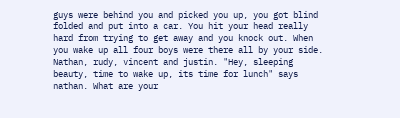guys were behind you and picked you up, you got blind folded and put into a car. You hit your head really hard from trying to get away and you knock out. When you wake up all four boys were there all by your side. Nathan, rudy, vincent and justin. "Hey, sleeping beauty, time to wake up, its time for lunch" says nathan. What are your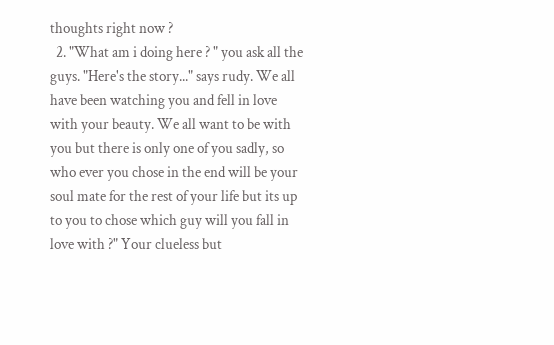thoughts right now ?
  2. "What am i doing here ? " you ask all the guys. "Here's the story..." says rudy. We all have been watching you and fell in love with your beauty. We all want to be with you but there is only one of you sadly, so who ever you chose in the end will be your soul mate for the rest of your life but its up to you to chose which guy will you fall in love with ?" Your clueless but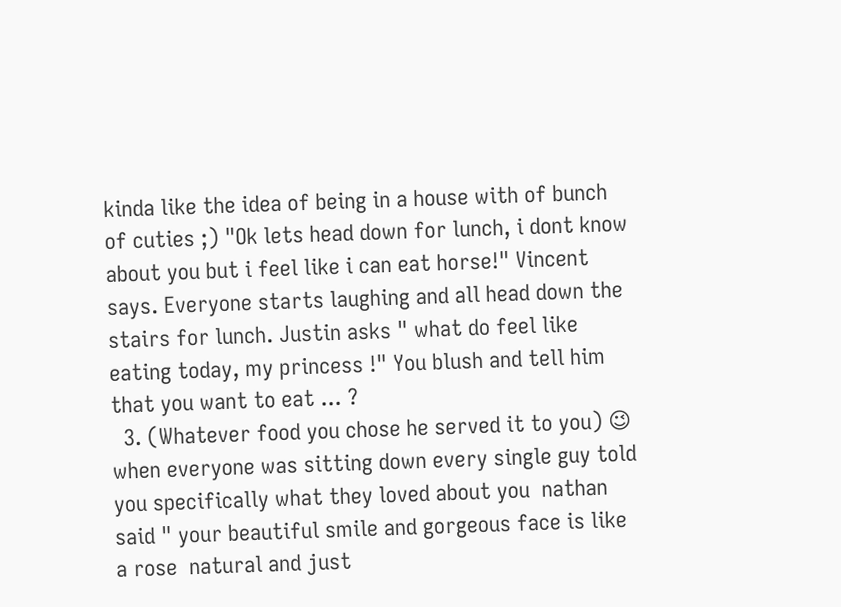kinda like the idea of being in a house with of bunch of cuties ;) "Ok lets head down for lunch, i dont know about you but i feel like i can eat horse!" Vincent says. Everyone starts laughing and all head down the stairs for lunch. Justin asks " what do feel like eating today, my princess !" You blush and tell him that you want to eat ... ?
  3. (Whatever food you chose he served it to you) 😉 when everyone was sitting down every single guy told you specifically what they loved about you  nathan said " your beautiful smile and gorgeous face is like a rose  natural and just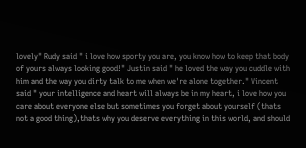lovely" Rudy said " i love how sporty you are, you know how to keep that body of yours always looking good!" Justin said " he loved the way you cuddle with him and the way you dirty talk to me when we're alone together." Vincent said " your intelligence and heart will always be in my heart, i love how you care about everyone else but sometimes you forget about yourself (thats not a good thing),thats why you deserve everything in this world, and should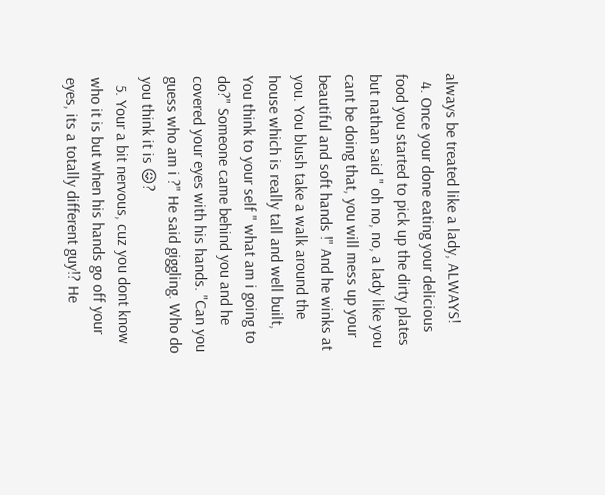always be treated like a lady, ALWAYS!
  4. Once your done eating your delicious food you started to pick up the dirty plates but nathan said " oh no, no, a lady like you cant be doing that, you will mess up your beautiful and soft hands !" And he winks at you. You blush take a walk around the house which is really tall and well built, You think to your self " what am i going to do?" Someone came behind you and he covered your eyes with his hands. "Can you guess who am i ?" He said giggling. Who do you think it is 😖?
  5. Your a bit nervous, cuz you dont know who it is but when his hands go off your eyes, its a totally different guy!? He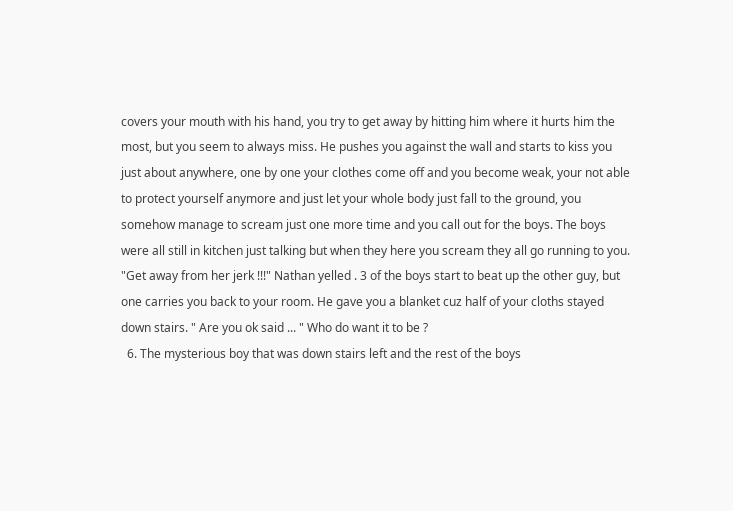covers your mouth with his hand, you try to get away by hitting him where it hurts him the most, but you seem to always miss. He pushes you against the wall and starts to kiss you just about anywhere, one by one your clothes come off and you become weak, your not able to protect yourself anymore and just let your whole body just fall to the ground, you somehow manage to scream just one more time and you call out for the boys. The boys were all still in kitchen just talking but when they here you scream they all go running to you. "Get away from her jerk !!!" Nathan yelled . 3 of the boys start to beat up the other guy, but one carries you back to your room. He gave you a blanket cuz half of your cloths stayed down stairs. " Are you ok said ... " Who do want it to be ?
  6. The mysterious boy that was down stairs left and the rest of the boys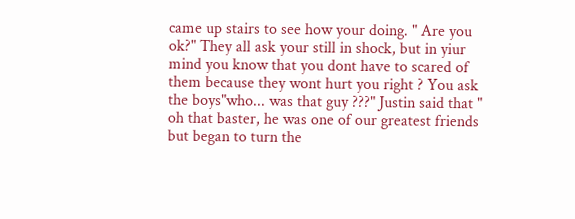came up stairs to see how your doing. " Are you ok?" They all ask your still in shock, but in yiur mind you know that you dont have to scared of them because they wont hurt you right ? You ask the boys"who... was that guy ???" Justin said that " oh that baster, he was one of our greatest friends but began to turn the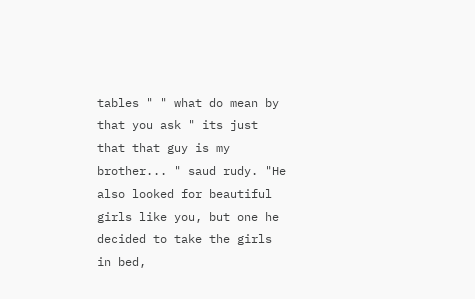tables " " what do mean by that you ask " its just that that guy is my brother... " saud rudy. "He also looked for beautiful girls like you, but one he decided to take the girls in bed,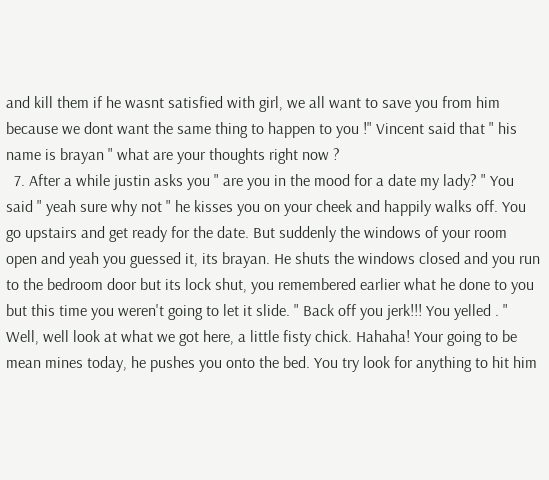and kill them if he wasnt satisfied with girl, we all want to save you from him because we dont want the same thing to happen to you !" Vincent said that " his name is brayan " what are your thoughts right now ?
  7. After a while justin asks you " are you in the mood for a date my lady? " You said " yeah sure why not " he kisses you on your cheek and happily walks off. You go upstairs and get ready for the date. But suddenly the windows of your room open and yeah you guessed it, its brayan. He shuts the windows closed and you run to the bedroom door but its lock shut, you remembered earlier what he done to you but this time you weren't going to let it slide. " Back off you jerk!!! You yelled . " Well, well look at what we got here, a little fisty chick. Hahaha! Your going to be mean mines today, he pushes you onto the bed. You try look for anything to hit him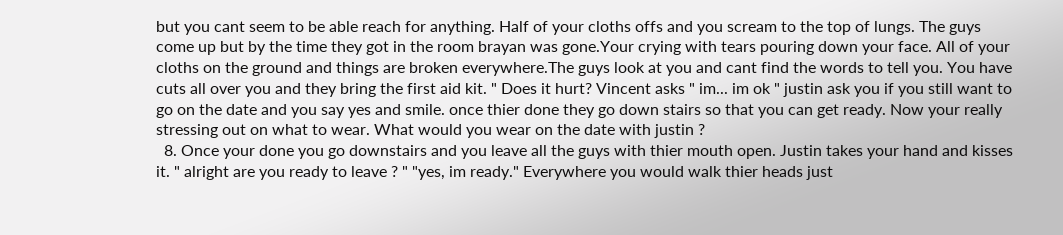but you cant seem to be able reach for anything. Half of your cloths offs and you scream to the top of lungs. The guys come up but by the time they got in the room brayan was gone.Your crying with tears pouring down your face. All of your cloths on the ground and things are broken everywhere.The guys look at you and cant find the words to tell you. You have cuts all over you and they bring the first aid kit. " Does it hurt? Vincent asks " im... im ok " justin ask you if you still want to go on the date and you say yes and smile. once thier done they go down stairs so that you can get ready. Now your really stressing out on what to wear. What would you wear on the date with justin ?
  8. Once your done you go downstairs and you leave all the guys with thier mouth open. Justin takes your hand and kisses it. " alright are you ready to leave ? " "yes, im ready." Everywhere you would walk thier heads just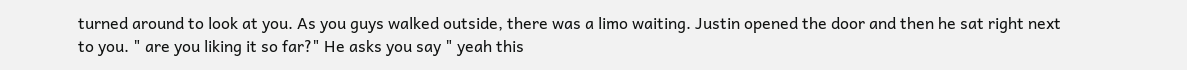turned around to look at you. As you guys walked outside, there was a limo waiting. Justin opened the door and then he sat right next to you. " are you liking it so far?" He asks you say " yeah this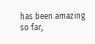has been amazing so far,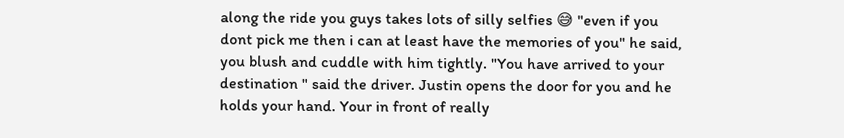along the ride you guys takes lots of silly selfies 😅 "even if you dont pick me then i can at least have the memories of you" he said, you blush and cuddle with him tightly. "You have arrived to your destination " said the driver. Justin opens the door for you and he holds your hand. Your in front of really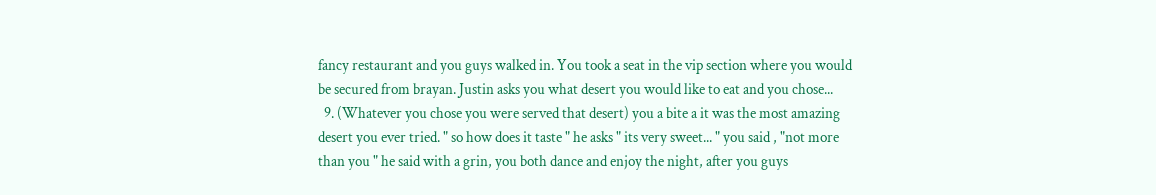fancy restaurant and you guys walked in. You took a seat in the vip section where you would be secured from brayan. Justin asks you what desert you would like to eat and you chose...
  9. (Whatever you chose you were served that desert) you a bite a it was the most amazing desert you ever tried. " so how does it taste " he asks " its very sweet... " you said , "not more than you " he said with a grin, you both dance and enjoy the night, after you guys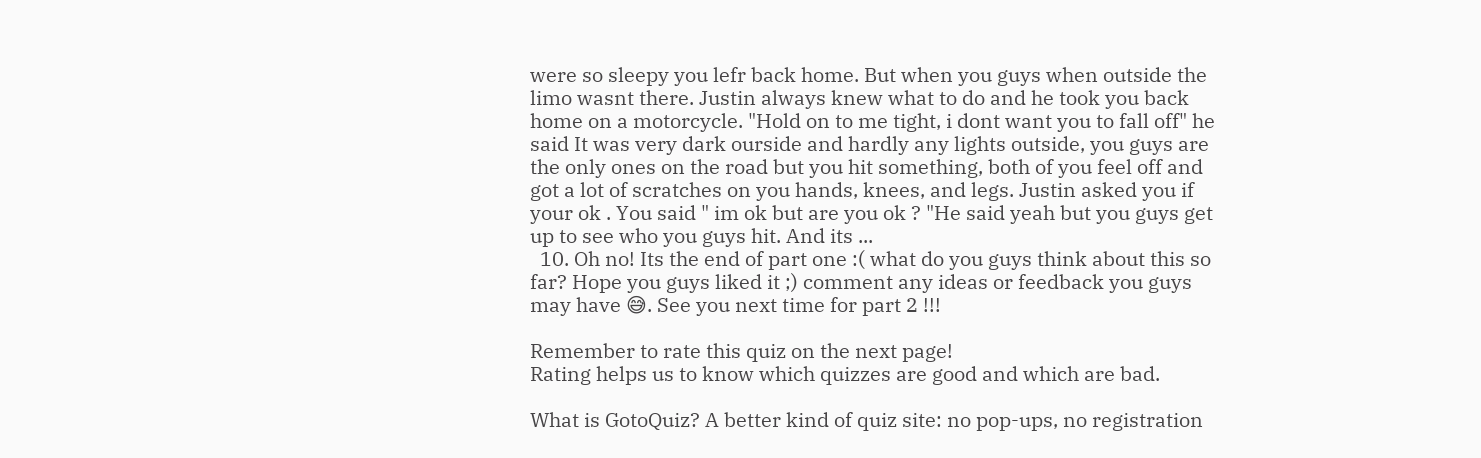were so sleepy you lefr back home. But when you guys when outside the limo wasnt there. Justin always knew what to do and he took you back home on a motorcycle. "Hold on to me tight, i dont want you to fall off" he said It was very dark ourside and hardly any lights outside, you guys are the only ones on the road but you hit something, both of you feel off and got a lot of scratches on you hands, knees, and legs. Justin asked you if your ok . You said " im ok but are you ok ? "He said yeah but you guys get up to see who you guys hit. And its ...
  10. Oh no! Its the end of part one :( what do you guys think about this so far? Hope you guys liked it ;) comment any ideas or feedback you guys may have 😅. See you next time for part 2 !!!

Remember to rate this quiz on the next page!
Rating helps us to know which quizzes are good and which are bad.

What is GotoQuiz? A better kind of quiz site: no pop-ups, no registration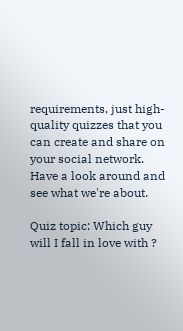requirements, just high-quality quizzes that you can create and share on your social network. Have a look around and see what we're about.

Quiz topic: Which guy will I fall in love with ?